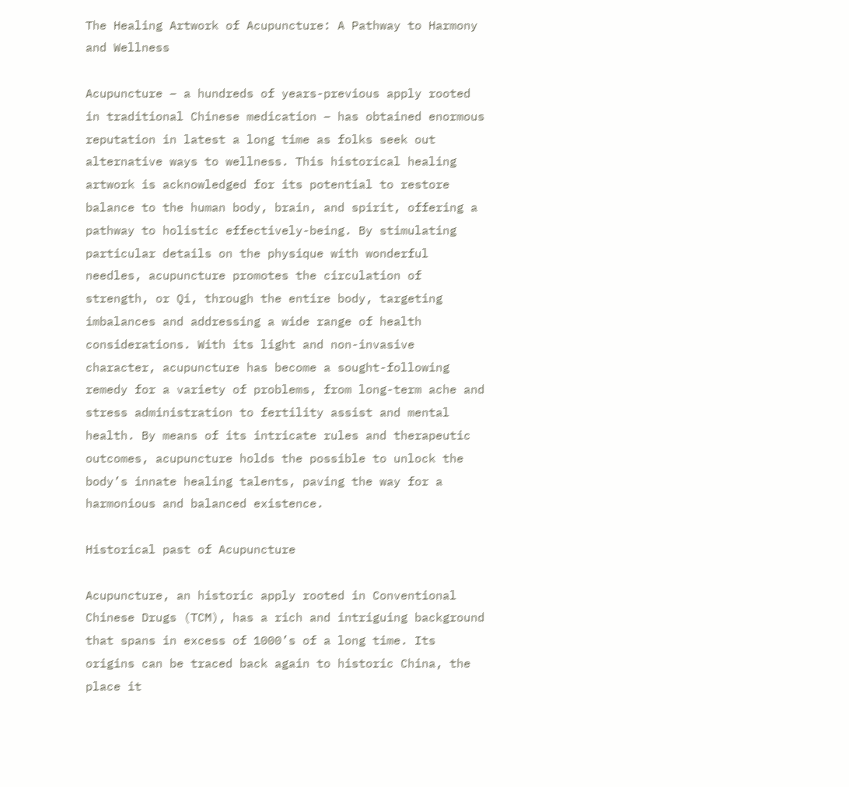The Healing Artwork of Acupuncture: A Pathway to Harmony and Wellness

Acupuncture – a hundreds of years-previous apply rooted in traditional Chinese medication – has obtained enormous reputation in latest a long time as folks seek out alternative ways to wellness. This historical healing artwork is acknowledged for its potential to restore balance to the human body, brain, and spirit, offering a pathway to holistic effectively-being. By stimulating particular details on the physique with wonderful needles, acupuncture promotes the circulation of strength, or Qi, through the entire body, targeting imbalances and addressing a wide range of health considerations. With its light and non-invasive character, acupuncture has become a sought-following remedy for a variety of problems, from long-term ache and stress administration to fertility assist and mental health. By means of its intricate rules and therapeutic outcomes, acupuncture holds the possible to unlock the body’s innate healing talents, paving the way for a harmonious and balanced existence.

Historical past of Acupuncture

Acupuncture, an historic apply rooted in Conventional Chinese Drugs (TCM), has a rich and intriguing background that spans in excess of 1000’s of a long time. Its origins can be traced back again to historic China, the place it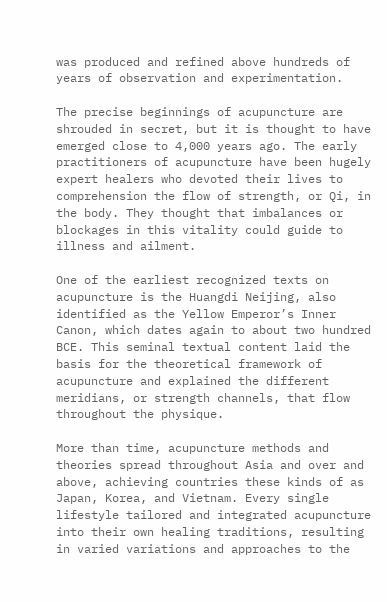was produced and refined above hundreds of years of observation and experimentation.

The precise beginnings of acupuncture are shrouded in secret, but it is thought to have emerged close to 4,000 years ago. The early practitioners of acupuncture have been hugely expert healers who devoted their lives to comprehension the flow of strength, or Qi, in the body. They thought that imbalances or blockages in this vitality could guide to illness and ailment.

One of the earliest recognized texts on acupuncture is the Huangdi Neijing, also identified as the Yellow Emperor’s Inner Canon, which dates again to about two hundred BCE. This seminal textual content laid the basis for the theoretical framework of acupuncture and explained the different meridians, or strength channels, that flow throughout the physique.

More than time, acupuncture methods and theories spread throughout Asia and over and above, achieving countries these kinds of as Japan, Korea, and Vietnam. Every single lifestyle tailored and integrated acupuncture into their own healing traditions, resulting in varied variations and approaches to the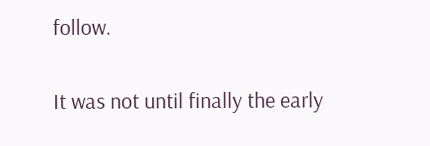follow.

It was not until finally the early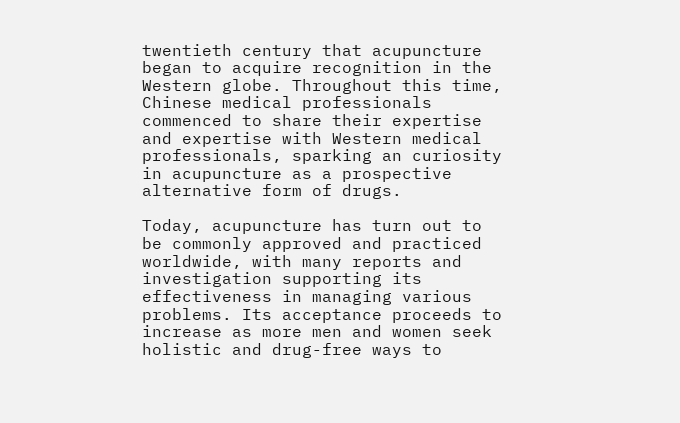twentieth century that acupuncture began to acquire recognition in the Western globe. Throughout this time, Chinese medical professionals commenced to share their expertise and expertise with Western medical professionals, sparking an curiosity in acupuncture as a prospective alternative form of drugs.

Today, acupuncture has turn out to be commonly approved and practiced worldwide, with many reports and investigation supporting its effectiveness in managing various problems. Its acceptance proceeds to increase as more men and women seek holistic and drug-free ways to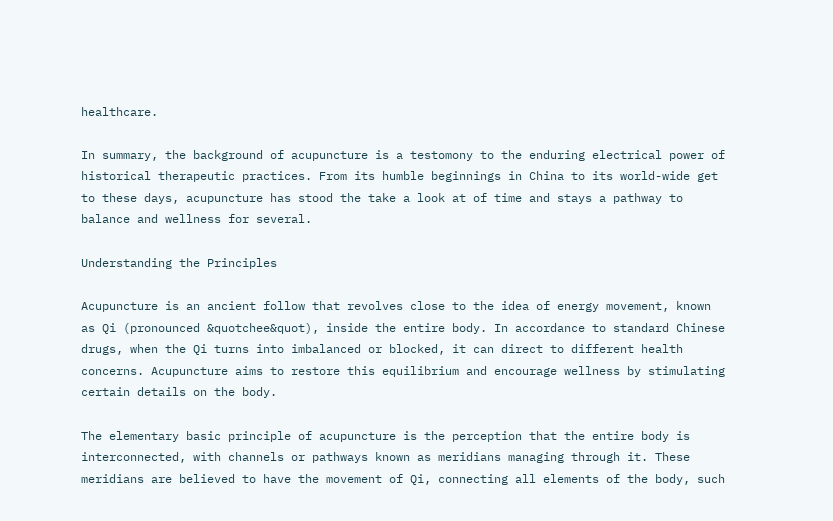healthcare.

In summary, the background of acupuncture is a testomony to the enduring electrical power of historical therapeutic practices. From its humble beginnings in China to its world-wide get to these days, acupuncture has stood the take a look at of time and stays a pathway to balance and wellness for several.

Understanding the Principles

Acupuncture is an ancient follow that revolves close to the idea of energy movement, known as Qi (pronounced &quotchee&quot), inside the entire body. In accordance to standard Chinese drugs, when the Qi turns into imbalanced or blocked, it can direct to different health concerns. Acupuncture aims to restore this equilibrium and encourage wellness by stimulating certain details on the body.

The elementary basic principle of acupuncture is the perception that the entire body is interconnected, with channels or pathways known as meridians managing through it. These meridians are believed to have the movement of Qi, connecting all elements of the body, such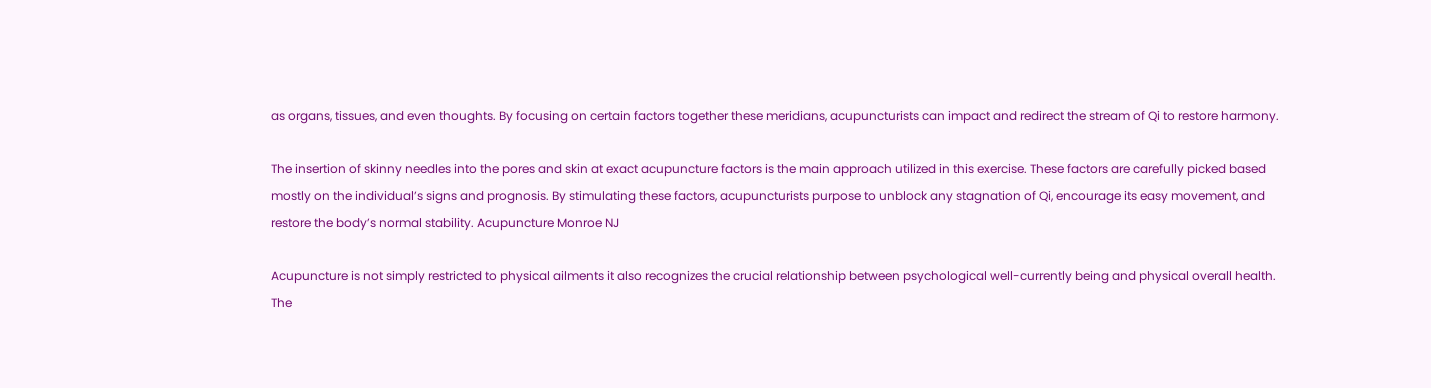as organs, tissues, and even thoughts. By focusing on certain factors together these meridians, acupuncturists can impact and redirect the stream of Qi to restore harmony.

The insertion of skinny needles into the pores and skin at exact acupuncture factors is the main approach utilized in this exercise. These factors are carefully picked based mostly on the individual’s signs and prognosis. By stimulating these factors, acupuncturists purpose to unblock any stagnation of Qi, encourage its easy movement, and restore the body’s normal stability. Acupuncture Monroe NJ

Acupuncture is not simply restricted to physical ailments it also recognizes the crucial relationship between psychological well-currently being and physical overall health. The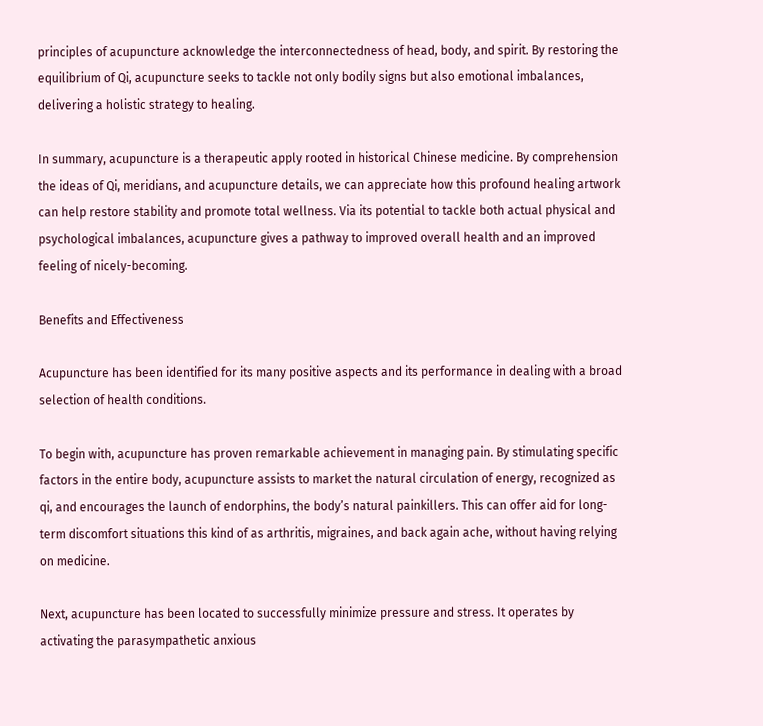principles of acupuncture acknowledge the interconnectedness of head, body, and spirit. By restoring the equilibrium of Qi, acupuncture seeks to tackle not only bodily signs but also emotional imbalances, delivering a holistic strategy to healing.

In summary, acupuncture is a therapeutic apply rooted in historical Chinese medicine. By comprehension the ideas of Qi, meridians, and acupuncture details, we can appreciate how this profound healing artwork can help restore stability and promote total wellness. Via its potential to tackle both actual physical and psychological imbalances, acupuncture gives a pathway to improved overall health and an improved feeling of nicely-becoming.

Benefits and Effectiveness

Acupuncture has been identified for its many positive aspects and its performance in dealing with a broad selection of health conditions.

To begin with, acupuncture has proven remarkable achievement in managing pain. By stimulating specific factors in the entire body, acupuncture assists to market the natural circulation of energy, recognized as qi, and encourages the launch of endorphins, the body’s natural painkillers. This can offer aid for long-term discomfort situations this kind of as arthritis, migraines, and back again ache, without having relying on medicine.

Next, acupuncture has been located to successfully minimize pressure and stress. It operates by activating the parasympathetic anxious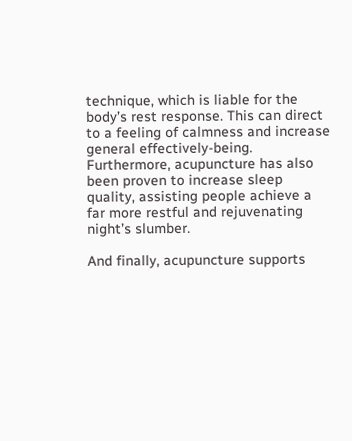technique, which is liable for the body’s rest response. This can direct to a feeling of calmness and increase general effectively-being. Furthermore, acupuncture has also been proven to increase sleep quality, assisting people achieve a far more restful and rejuvenating night’s slumber.

And finally, acupuncture supports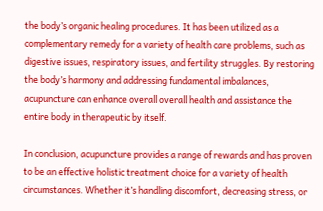the body’s organic healing procedures. It has been utilized as a complementary remedy for a variety of health care problems, such as digestive issues, respiratory issues, and fertility struggles. By restoring the body’s harmony and addressing fundamental imbalances, acupuncture can enhance overall overall health and assistance the entire body in therapeutic by itself.

In conclusion, acupuncture provides a range of rewards and has proven to be an effective holistic treatment choice for a variety of health circumstances. Whether it’s handling discomfort, decreasing stress, or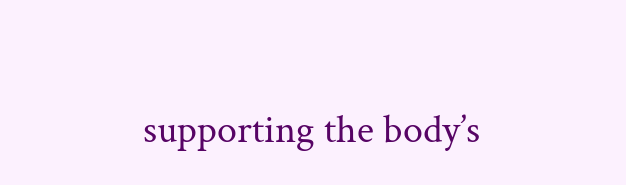supporting the body’s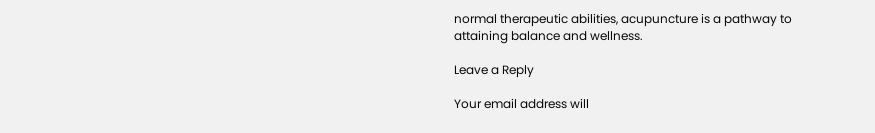normal therapeutic abilities, acupuncture is a pathway to attaining balance and wellness.

Leave a Reply

Your email address will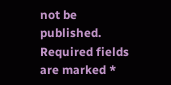not be published. Required fields are marked *